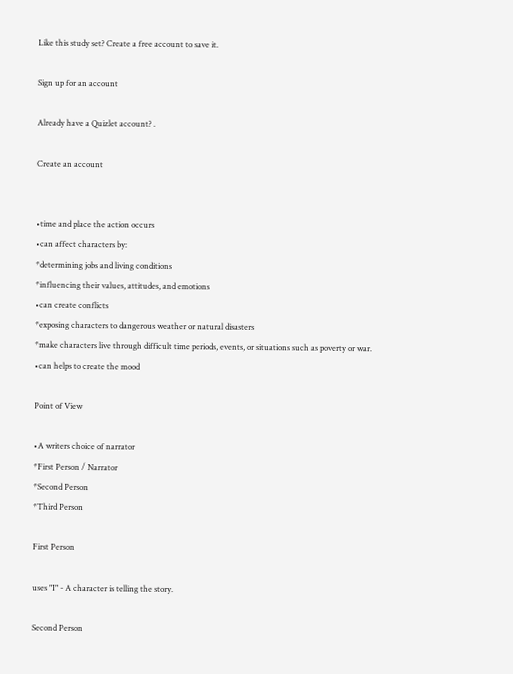Like this study set? Create a free account to save it.

Sign up for an account

Already have a Quizlet account? .

Create an account


•time and place the action occurs
•can affect characters by:
*determining jobs and living conditions
*influencing their values, attitudes, and emotions
•can create conflicts
*exposing characters to dangerous weather or natural disasters
*make characters live through difficult time periods, events, or situations such as poverty or war.
•can helps to create the mood

Point of View

•A writers choice of narrator
*First Person / Narrator
*Second Person
*Third Person

First Person

uses "I" - A character is telling the story.

Second Person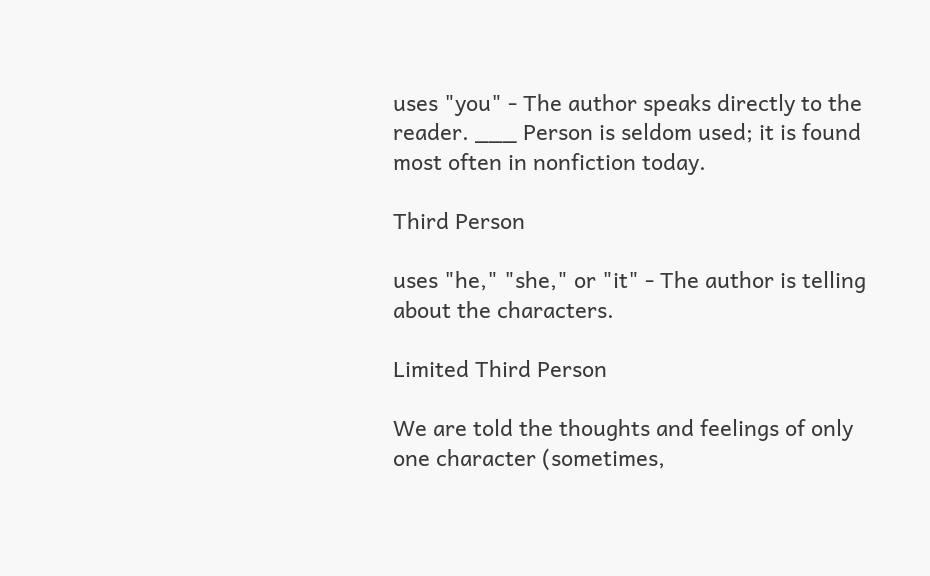uses "you" - The author speaks directly to the reader. ___ Person is seldom used; it is found most often in nonfiction today.

Third Person

uses "he," "she," or "it" - The author is telling about the characters.

Limited Third Person

We are told the thoughts and feelings of only one character (sometimes,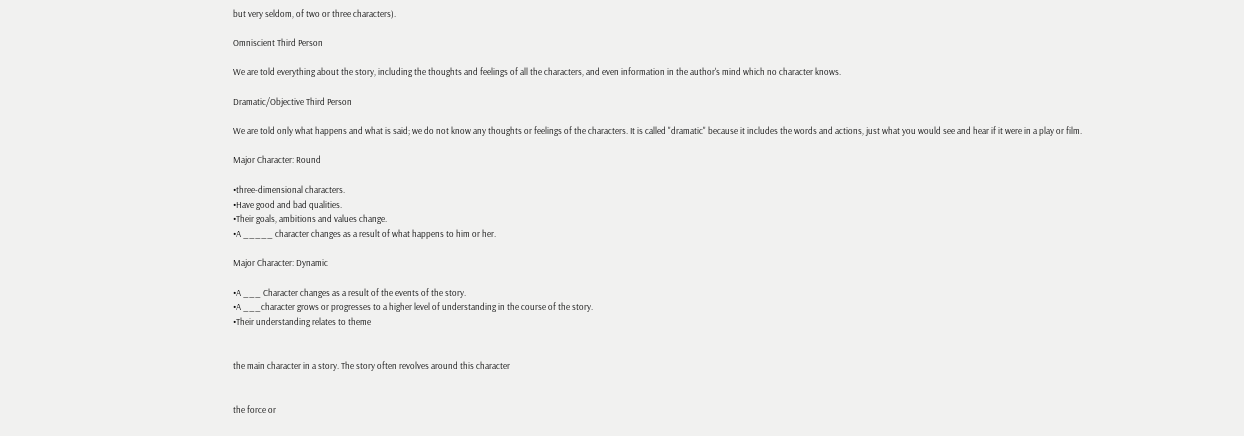but very seldom, of two or three characters).

Omniscient Third Person

We are told everything about the story, including the thoughts and feelings of all the characters, and even information in the author's mind which no character knows.

Dramatic/Objective Third Person

We are told only what happens and what is said; we do not know any thoughts or feelings of the characters. It is called "dramatic" because it includes the words and actions, just what you would see and hear if it were in a play or film.

Major Character: Round

•three-dimensional characters.
•Have good and bad qualities.
•Their goals, ambitions and values change.
•A _____ character changes as a result of what happens to him or her.

Major Character: Dynamic

•A ___ Character changes as a result of the events of the story.
•A ___character grows or progresses to a higher level of understanding in the course of the story.
•Their understanding relates to theme


the main character in a story. The story often revolves around this character


the force or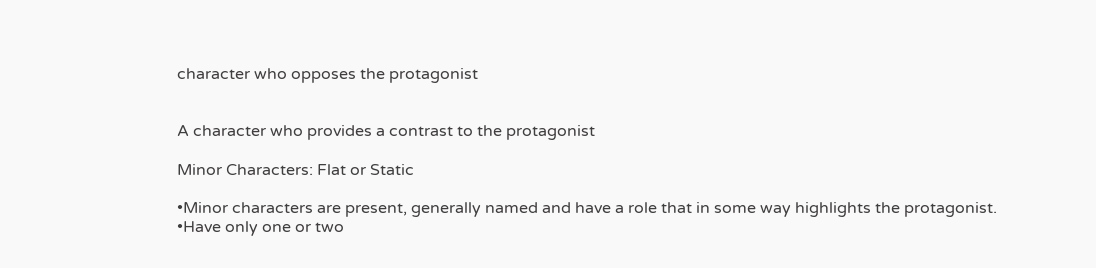character who opposes the protagonist


A character who provides a contrast to the protagonist

Minor Characters: Flat or Static

•Minor characters are present, generally named and have a role that in some way highlights the protagonist.
•Have only one or two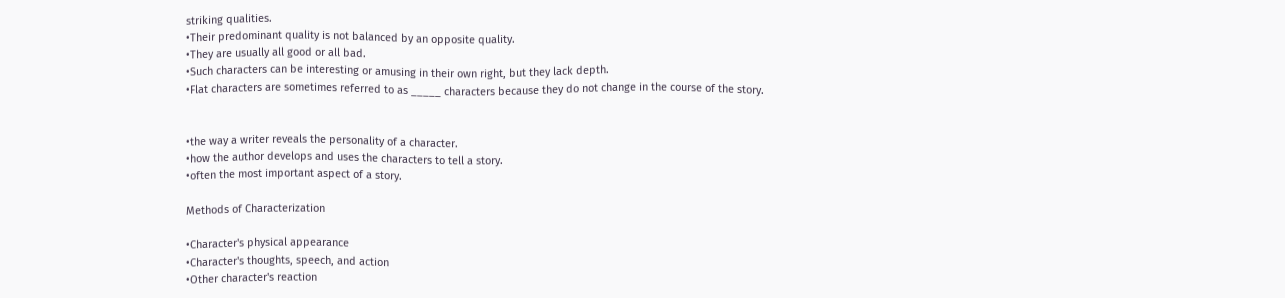striking qualities.
•Their predominant quality is not balanced by an opposite quality.
•They are usually all good or all bad.
•Such characters can be interesting or amusing in their own right, but they lack depth.
•Flat characters are sometimes referred to as _____ characters because they do not change in the course of the story.


•the way a writer reveals the personality of a character.
•how the author develops and uses the characters to tell a story.
•often the most important aspect of a story.

Methods of Characterization

•Character's physical appearance
•Character's thoughts, speech, and action
•Other character's reaction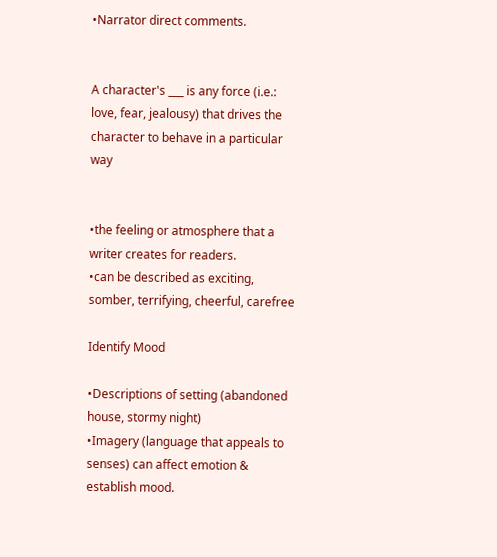•Narrator direct comments.


A character's ___ is any force (i.e.: love, fear, jealousy) that drives the character to behave in a particular way


•the feeling or atmosphere that a writer creates for readers.
•can be described as exciting, somber, terrifying, cheerful, carefree

Identify Mood

•Descriptions of setting (abandoned house, stormy night)
•Imagery (language that appeals to senses) can affect emotion & establish mood.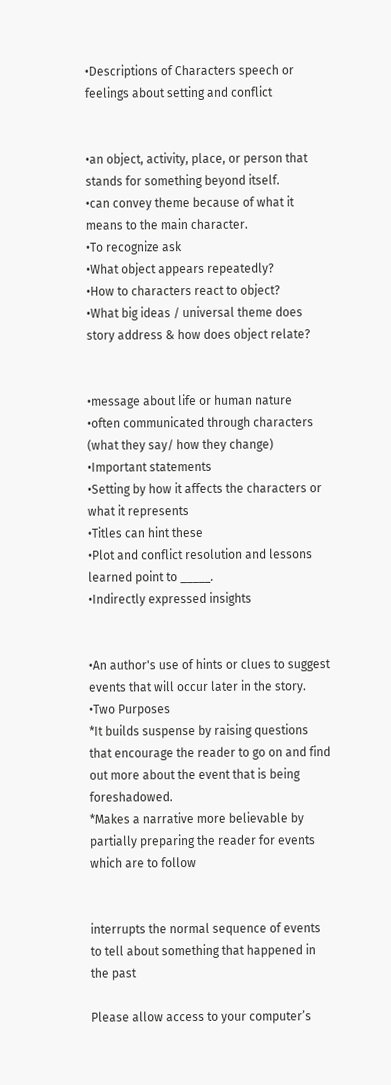•Descriptions of Characters speech or feelings about setting and conflict


•an object, activity, place, or person that stands for something beyond itself.
•can convey theme because of what it means to the main character.
•To recognize ask
•What object appears repeatedly?
•How to characters react to object?
•What big ideas / universal theme does story address & how does object relate?


•message about life or human nature
•often communicated through characters (what they say/ how they change)
•Important statements
•Setting by how it affects the characters or what it represents
•Titles can hint these
•Plot and conflict resolution and lessons learned point to _____.
•Indirectly expressed insights


•An author's use of hints or clues to suggest events that will occur later in the story.
•Two Purposes
*It builds suspense by raising questions that encourage the reader to go on and find out more about the event that is being foreshadowed.
*Makes a narrative more believable by partially preparing the reader for events which are to follow


interrupts the normal sequence of events to tell about something that happened in the past

Please allow access to your computer’s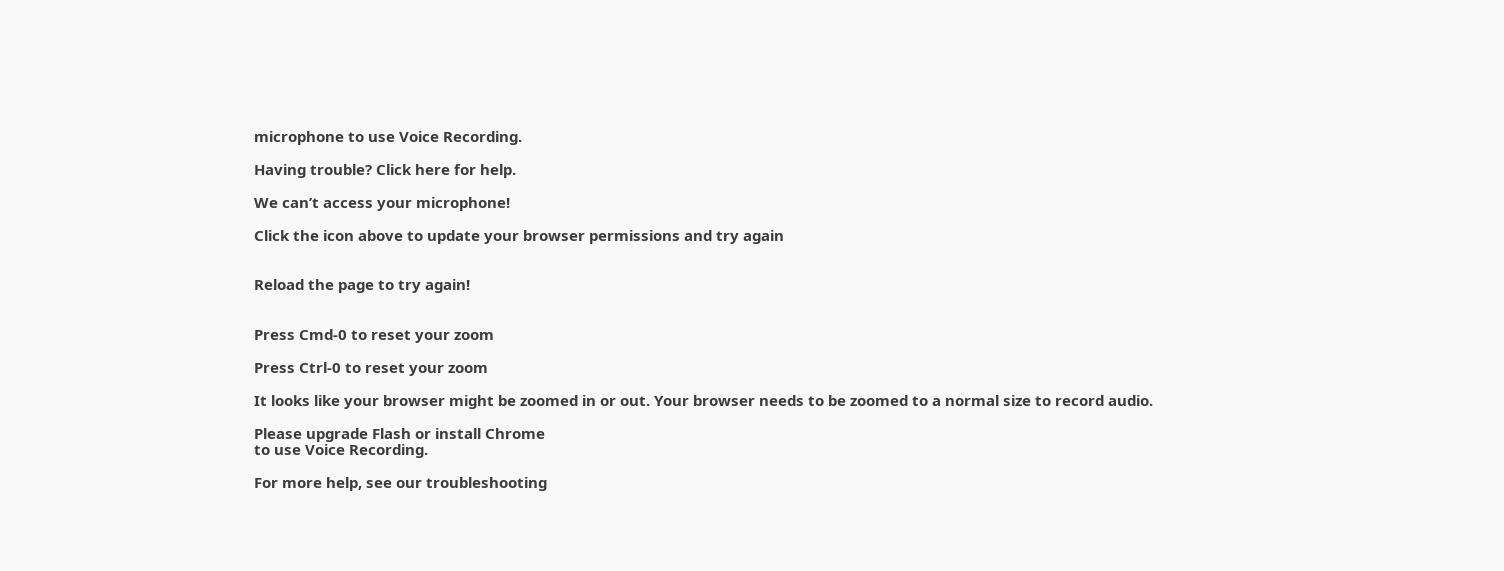microphone to use Voice Recording.

Having trouble? Click here for help.

We can’t access your microphone!

Click the icon above to update your browser permissions and try again


Reload the page to try again!


Press Cmd-0 to reset your zoom

Press Ctrl-0 to reset your zoom

It looks like your browser might be zoomed in or out. Your browser needs to be zoomed to a normal size to record audio.

Please upgrade Flash or install Chrome
to use Voice Recording.

For more help, see our troubleshooting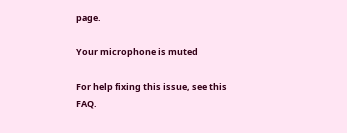page.

Your microphone is muted

For help fixing this issue, see this FAQ.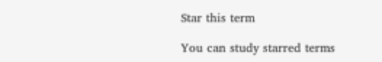Star this term

You can study starred terms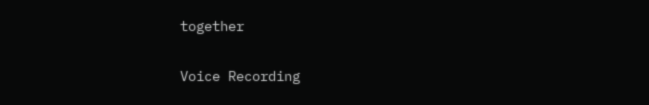together

Voice Recording